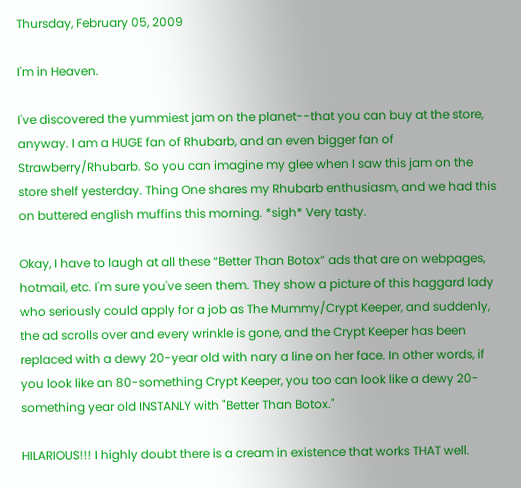Thursday, February 05, 2009

I'm in Heaven.

I've discovered the yummiest jam on the planet--that you can buy at the store, anyway. I am a HUGE fan of Rhubarb, and an even bigger fan of Strawberry/Rhubarb. So you can imagine my glee when I saw this jam on the store shelf yesterday. Thing One shares my Rhubarb enthusiasm, and we had this on buttered english muffins this morning. *sigh* Very tasty.

Okay, I have to laugh at all these “Better Than Botox” ads that are on webpages, hotmail, etc. I'm sure you've seen them. They show a picture of this haggard lady who seriously could apply for a job as The Mummy/Crypt Keeper, and suddenly, the ad scrolls over and every wrinkle is gone, and the Crypt Keeper has been replaced with a dewy 20-year old with nary a line on her face. In other words, if you look like an 80-something Crypt Keeper, you too can look like a dewy 20-something year old INSTANLY with "Better Than Botox."

HILARIOUS!!! I highly doubt there is a cream in existence that works THAT well.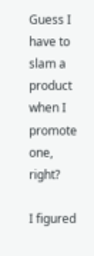Guess I have to slam a product when I promote one, right?

I figured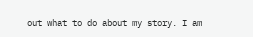out what to do about my story. I am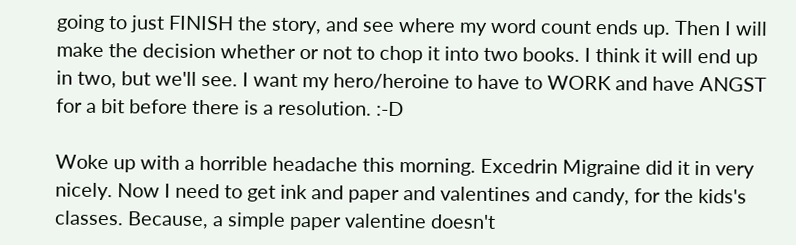going to just FINISH the story, and see where my word count ends up. Then I will make the decision whether or not to chop it into two books. I think it will end up in two, but we'll see. I want my hero/heroine to have to WORK and have ANGST for a bit before there is a resolution. :-D

Woke up with a horrible headache this morning. Excedrin Migraine did it in very nicely. Now I need to get ink and paper and valentines and candy, for the kids's classes. Because, a simple paper valentine doesn't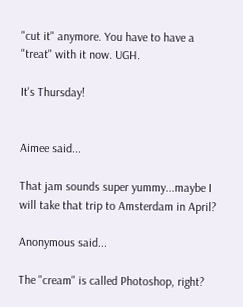"cut it" anymore. You have to have a "treat" with it now. UGH.

It's Thursday!


Aimee said...

That jam sounds super yummy...maybe I will take that trip to Amsterdam in April?

Anonymous said...

The "cream" is called Photoshop, right?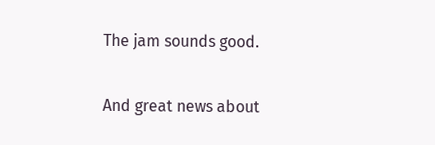The jam sounds good.

And great news about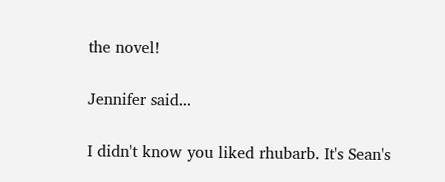the novel!

Jennifer said...

I didn't know you liked rhubarb. It's Sean's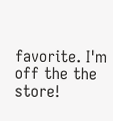favorite. I'm off the the store!